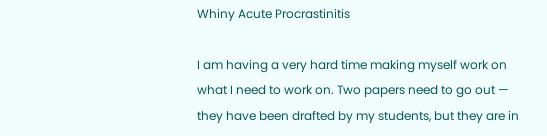Whiny Acute Procrastinitis

I am having a very hard time making myself work on what I need to work on. Two papers need to go out — they have been drafted by my students, but they are in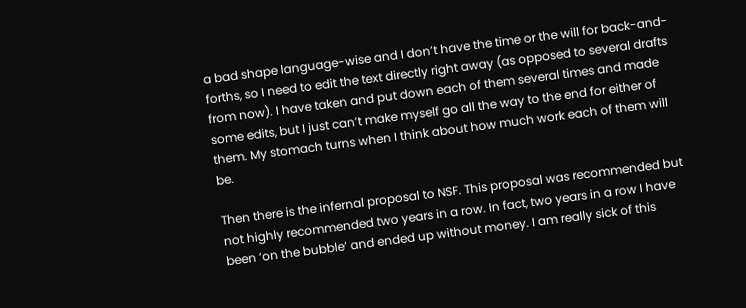a bad shape language-wise and I don’t have the time or the will for back-and-forths, so I need to edit the text directly right away (as opposed to several drafts from now). I have taken and put down each of them several times and made some edits, but I just can’t make myself go all the way to the end for either of them. My stomach turns when I think about how much work each of them will be.

Then there is the infernal proposal to NSF. This proposal was recommended but not highly recommended two years in a row. In fact, two years in a row I have been ‘on the bubble’ and ended up without money. I am really sick of this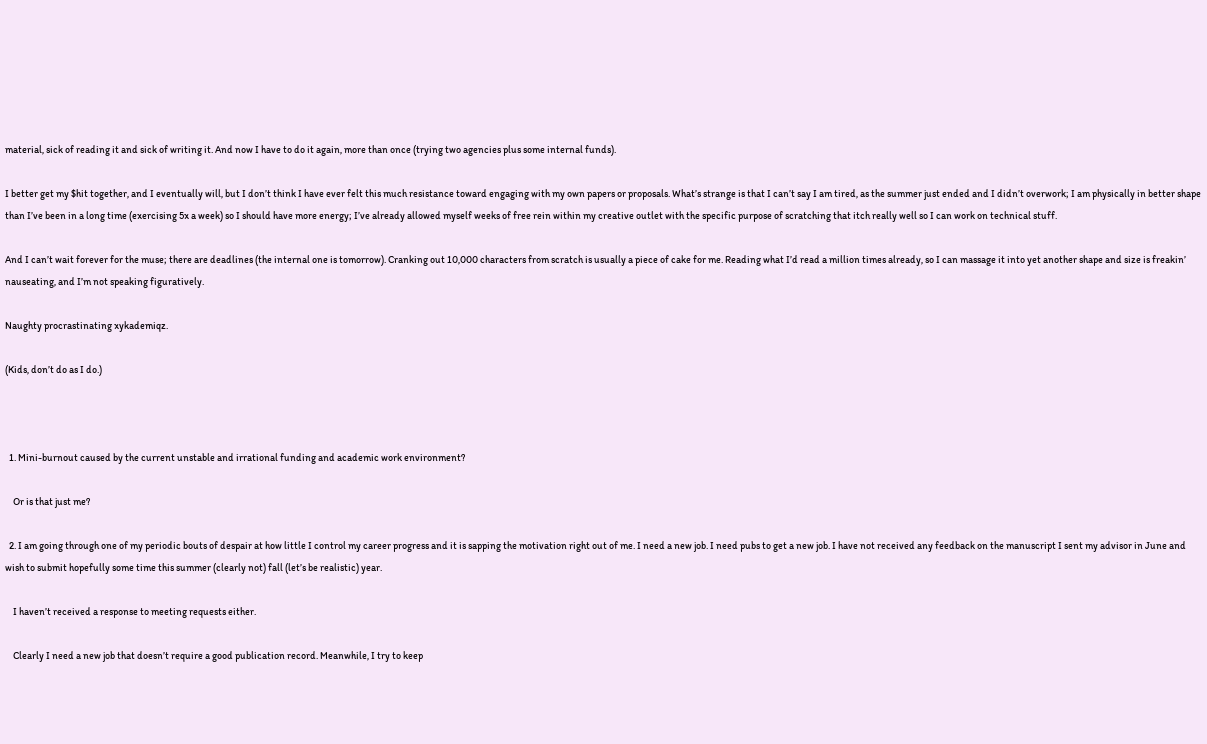material, sick of reading it and sick of writing it. And now I have to do it again, more than once (trying two agencies plus some internal funds).

I better get my $hit together, and I eventually will, but I don’t think I have ever felt this much resistance toward engaging with my own papers or proposals. What’s strange is that I can’t say I am tired, as the summer just ended and I didn’t overwork; I am physically in better shape than I’ve been in a long time (exercising 5x a week) so I should have more energy; I’ve already allowed myself weeks of free rein within my creative outlet with the specific purpose of scratching that itch really well so I can work on technical stuff.

And I can’t wait forever for the muse; there are deadlines (the internal one is tomorrow). Cranking out 10,000 characters from scratch is usually a piece of cake for me. Reading what I’d read a million times already, so I can massage it into yet another shape and size is freakin’ nauseating, and I’m not speaking figuratively.

Naughty procrastinating xykademiqz.

(Kids, don’t do as I do.)



  1. Mini-burnout caused by the current unstable and irrational funding and academic work environment?

    Or is that just me?

  2. I am going through one of my periodic bouts of despair at how little I control my career progress and it is sapping the motivation right out of me. I need a new job. I need pubs to get a new job. I have not received any feedback on the manuscript I sent my advisor in June and wish to submit hopefully some time this summer (clearly not) fall (let’s be realistic) year.

    I haven’t received a response to meeting requests either.

    Clearly I need a new job that doesn’t require a good publication record. Meanwhile, I try to keep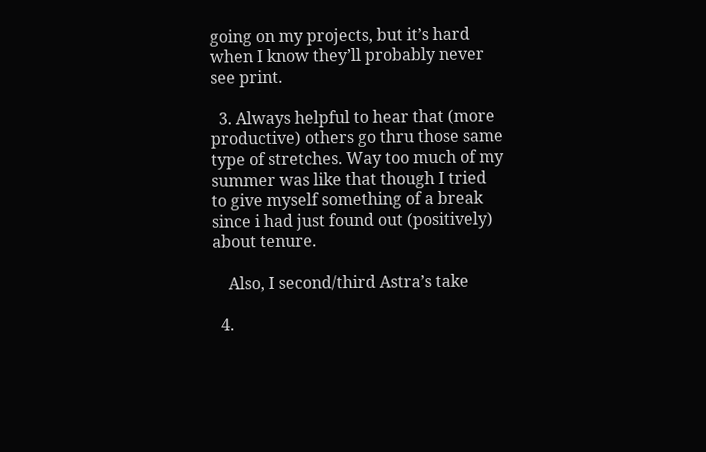going on my projects, but it’s hard when I know they’ll probably never see print.

  3. Always helpful to hear that (more productive) others go thru those same type of stretches. Way too much of my summer was like that though I tried to give myself something of a break since i had just found out (positively) about tenure.

    Also, I second/third Astra’s take

  4.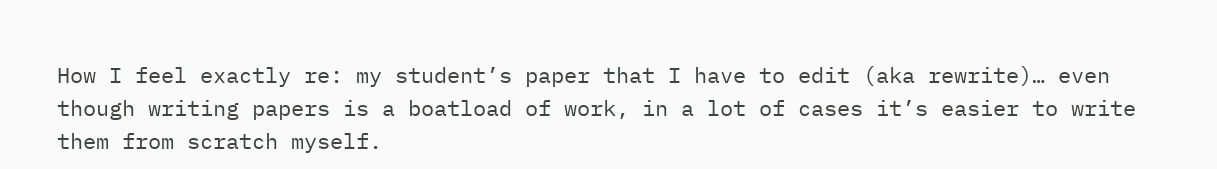How I feel exactly re: my student’s paper that I have to edit (aka rewrite)… even though writing papers is a boatload of work, in a lot of cases it’s easier to write them from scratch myself.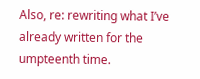Also, re: rewriting what I’ve already written for the umpteenth time.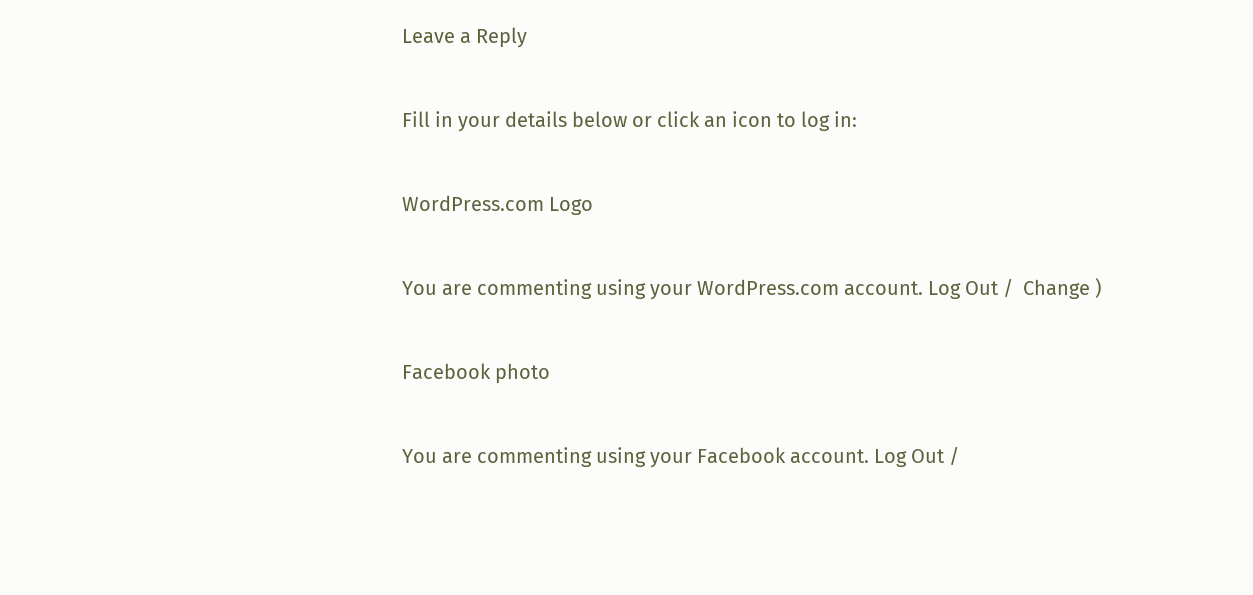Leave a Reply

Fill in your details below or click an icon to log in:

WordPress.com Logo

You are commenting using your WordPress.com account. Log Out /  Change )

Facebook photo

You are commenting using your Facebook account. Log Out /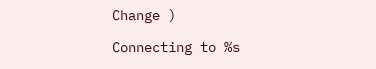Change )

Connecting to %s